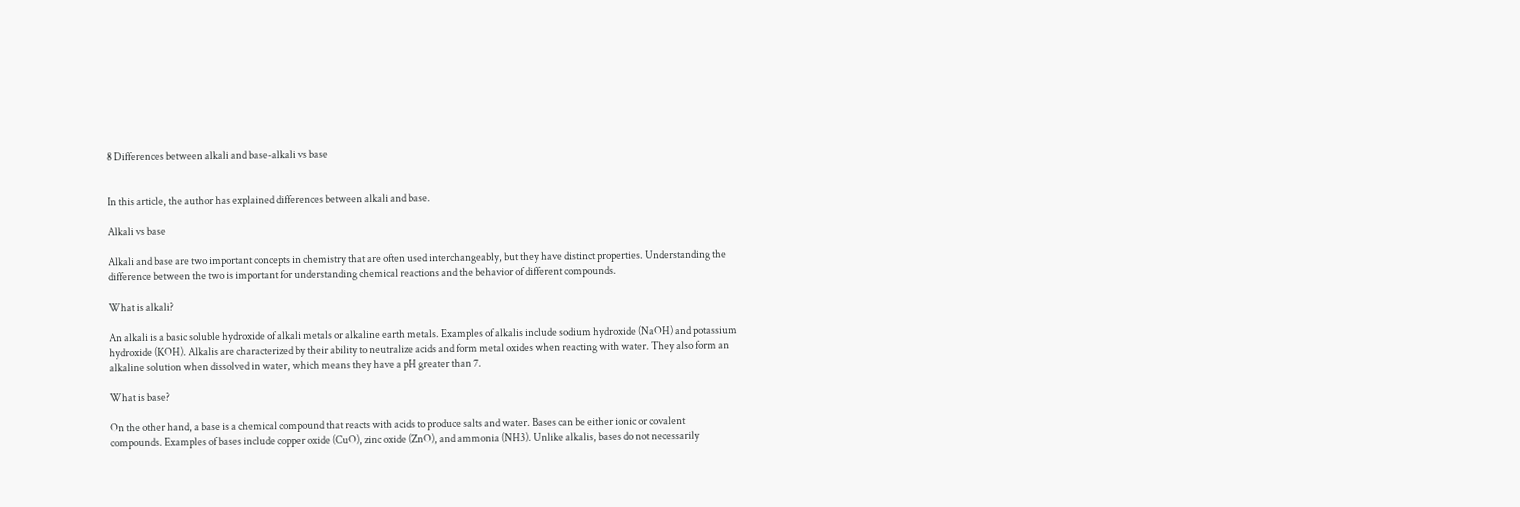8 Differences between alkali and base-alkali vs base


In this article, the author has explained differences between alkali and base.

Alkali vs base

Alkali and base are two important concepts in chemistry that are often used interchangeably, but they have distinct properties. Understanding the difference between the two is important for understanding chemical reactions and the behavior of different compounds.

What is alkali?

An alkali is a basic soluble hydroxide of alkali metals or alkaline earth metals. Examples of alkalis include sodium hydroxide (NaOH) and potassium hydroxide (KOH). Alkalis are characterized by their ability to neutralize acids and form metal oxides when reacting with water. They also form an alkaline solution when dissolved in water, which means they have a pH greater than 7.

What is base?

On the other hand, a base is a chemical compound that reacts with acids to produce salts and water. Bases can be either ionic or covalent compounds. Examples of bases include copper oxide (CuO), zinc oxide (ZnO), and ammonia (NH3). Unlike alkalis, bases do not necessarily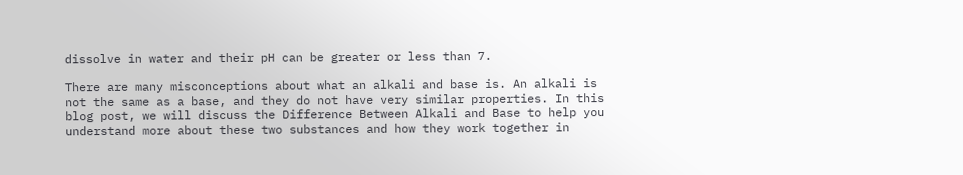dissolve in water and their pH can be greater or less than 7.

There are many misconceptions about what an alkali and base is. An alkali is not the same as a base, and they do not have very similar properties. In this blog post, we will discuss the Difference Between Alkali and Base to help you understand more about these two substances and how they work together in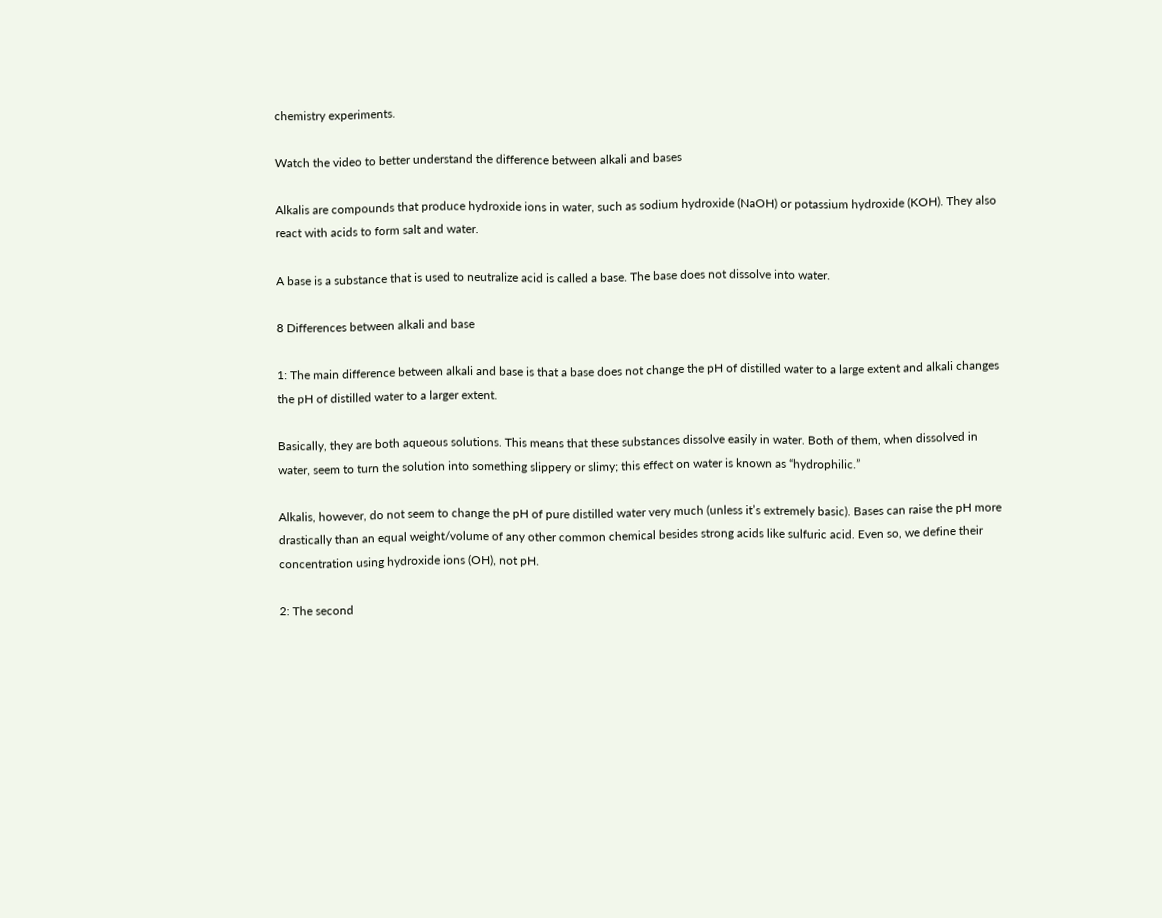chemistry experiments.

Watch the video to better understand the difference between alkali and bases

Alkalis are compounds that produce hydroxide ions in water, such as sodium hydroxide (NaOH) or potassium hydroxide (KOH). They also react with acids to form salt and water.

A base is a substance that is used to neutralize acid is called a base. The base does not dissolve into water.

8 Differences between alkali and base

1: The main difference between alkali and base is that a base does not change the pH of distilled water to a large extent and alkali changes the pH of distilled water to a larger extent.

Basically, they are both aqueous solutions. This means that these substances dissolve easily in water. Both of them, when dissolved in water, seem to turn the solution into something slippery or slimy; this effect on water is known as “hydrophilic.”

Alkalis, however, do not seem to change the pH of pure distilled water very much (unless it’s extremely basic). Bases can raise the pH more drastically than an equal weight/volume of any other common chemical besides strong acids like sulfuric acid. Even so, we define their concentration using hydroxide ions (OH), not pH.

2: The second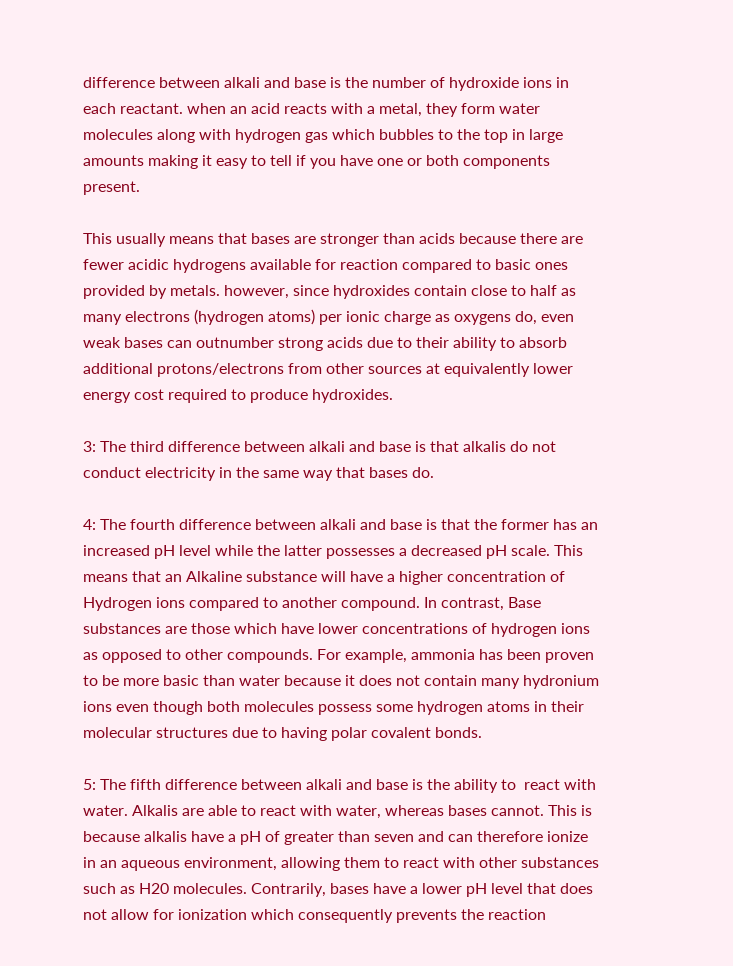difference between alkali and base is the number of hydroxide ions in each reactant. when an acid reacts with a metal, they form water molecules along with hydrogen gas which bubbles to the top in large amounts making it easy to tell if you have one or both components present.

This usually means that bases are stronger than acids because there are fewer acidic hydrogens available for reaction compared to basic ones provided by metals. however, since hydroxides contain close to half as many electrons (hydrogen atoms) per ionic charge as oxygens do, even weak bases can outnumber strong acids due to their ability to absorb additional protons/electrons from other sources at equivalently lower energy cost required to produce hydroxides.

3: The third difference between alkali and base is that alkalis do not conduct electricity in the same way that bases do.

4: The fourth difference between alkali and base is that the former has an increased pH level while the latter possesses a decreased pH scale. This means that an Alkaline substance will have a higher concentration of Hydrogen ions compared to another compound. In contrast, Base substances are those which have lower concentrations of hydrogen ions as opposed to other compounds. For example, ammonia has been proven to be more basic than water because it does not contain many hydronium ions even though both molecules possess some hydrogen atoms in their molecular structures due to having polar covalent bonds.

5: The fifth difference between alkali and base is the ability to  react with water. Alkalis are able to react with water, whereas bases cannot. This is because alkalis have a pH of greater than seven and can therefore ionize in an aqueous environment, allowing them to react with other substances such as H20 molecules. Contrarily, bases have a lower pH level that does not allow for ionization which consequently prevents the reaction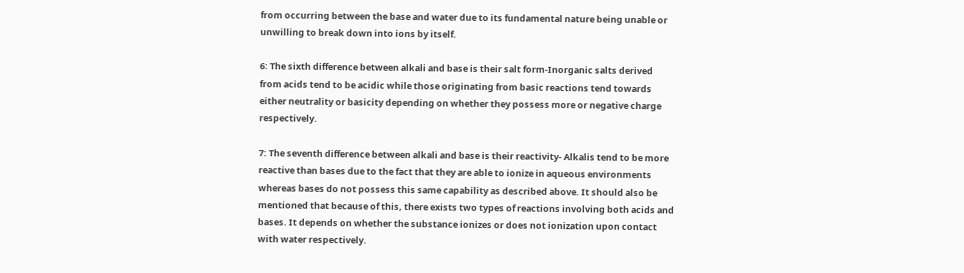from occurring between the base and water due to its fundamental nature being unable or unwilling to break down into ions by itself.

6: The sixth difference between alkali and base is their salt form-Inorganic salts derived from acids tend to be acidic while those originating from basic reactions tend towards either neutrality or basicity depending on whether they possess more or negative charge respectively.

7: The seventh difference between alkali and base is their reactivity- Alkalis tend to be more reactive than bases due to the fact that they are able to ionize in aqueous environments whereas bases do not possess this same capability as described above. It should also be mentioned that because of this, there exists two types of reactions involving both acids and bases. It depends on whether the substance ionizes or does not ionization upon contact with water respectively.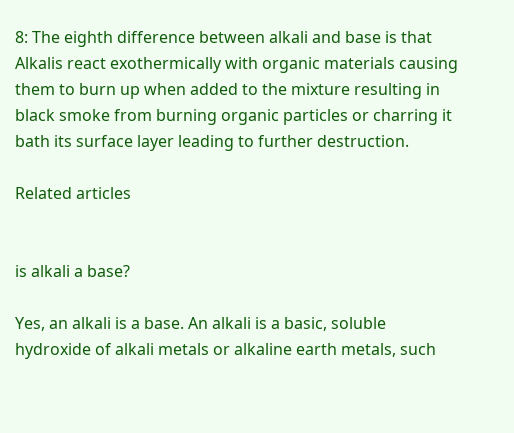8: The eighth difference between alkali and base is that Alkalis react exothermically with organic materials causing them to burn up when added to the mixture resulting in black smoke from burning organic particles or charring it bath its surface layer leading to further destruction.

Related articles


is alkali a base?

Yes, an alkali is a base. An alkali is a basic, soluble hydroxide of alkali metals or alkaline earth metals, such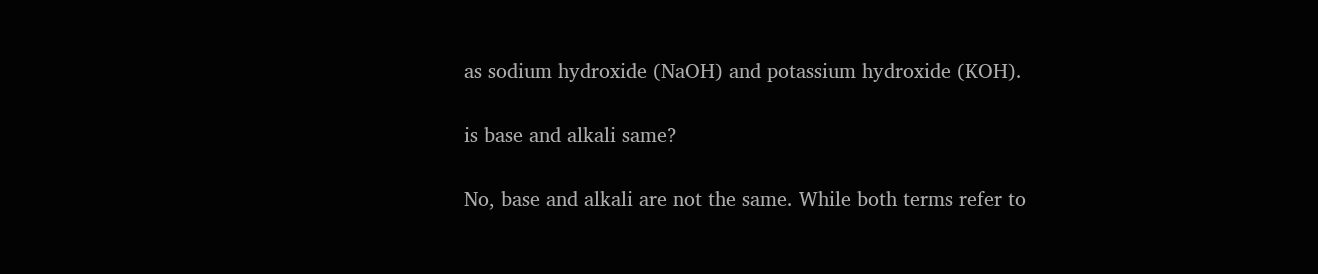as sodium hydroxide (NaOH) and potassium hydroxide (KOH).

is base and alkali same?

No, base and alkali are not the same. While both terms refer to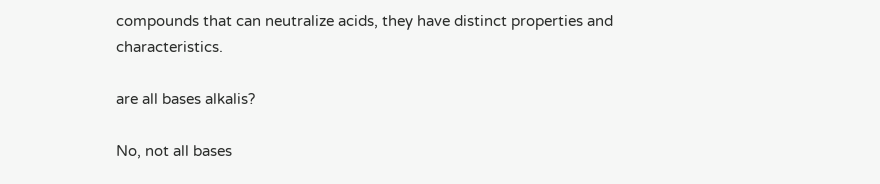compounds that can neutralize acids, they have distinct properties and characteristics.

are all bases alkalis?

No, not all bases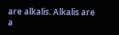are alkalis. Alkalis are a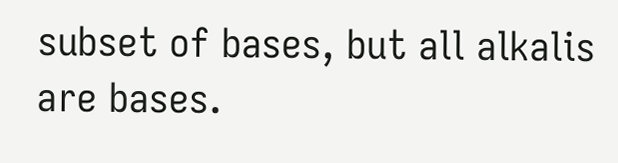subset of bases, but all alkalis are bases.